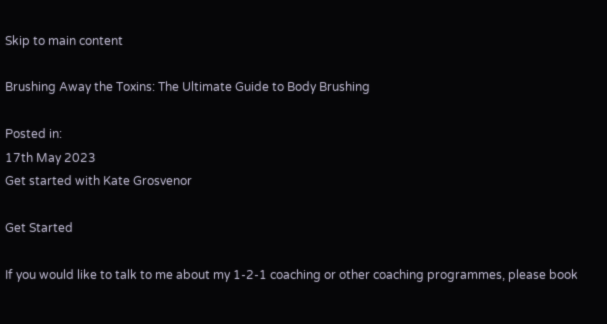Skip to main content

Brushing Away the Toxins: The Ultimate Guide to Body Brushing

Posted in:
17th May 2023
Get started with Kate Grosvenor

Get Started

If you would like to talk to me about my 1-2-1 coaching or other coaching programmes, please book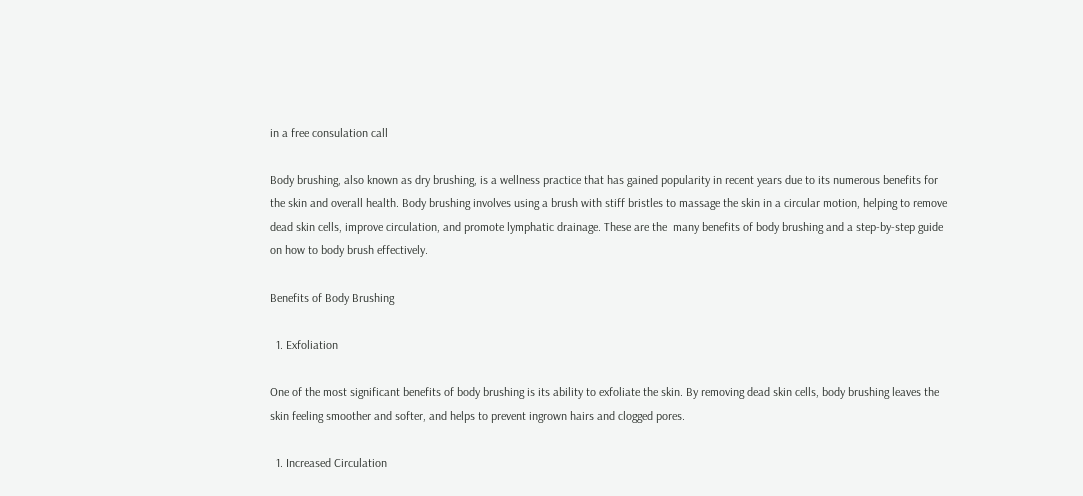in a free consulation call

Body brushing, also known as dry brushing, is a wellness practice that has gained popularity in recent years due to its numerous benefits for the skin and overall health. Body brushing involves using a brush with stiff bristles to massage the skin in a circular motion, helping to remove dead skin cells, improve circulation, and promote lymphatic drainage. These are the  many benefits of body brushing and a step-by-step guide on how to body brush effectively.

Benefits of Body Brushing

  1. Exfoliation

One of the most significant benefits of body brushing is its ability to exfoliate the skin. By removing dead skin cells, body brushing leaves the skin feeling smoother and softer, and helps to prevent ingrown hairs and clogged pores.

  1. Increased Circulation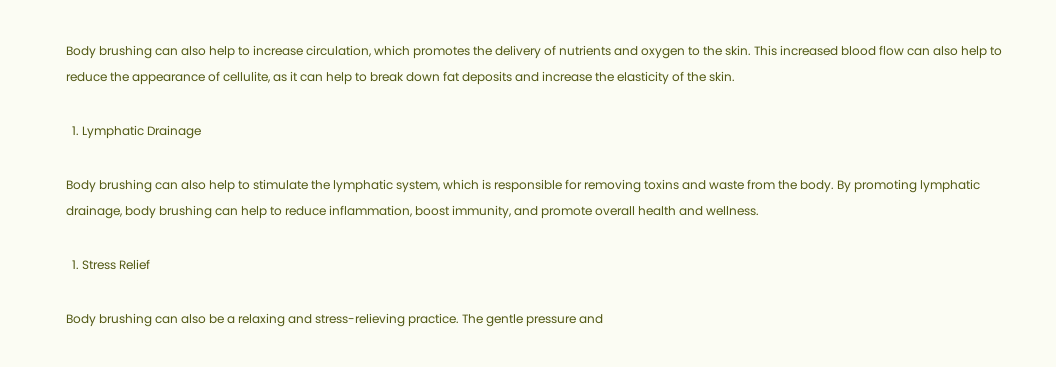Body brushing can also help to increase circulation, which promotes the delivery of nutrients and oxygen to the skin. This increased blood flow can also help to reduce the appearance of cellulite, as it can help to break down fat deposits and increase the elasticity of the skin.

  1. Lymphatic Drainage

Body brushing can also help to stimulate the lymphatic system, which is responsible for removing toxins and waste from the body. By promoting lymphatic drainage, body brushing can help to reduce inflammation, boost immunity, and promote overall health and wellness.

  1. Stress Relief

Body brushing can also be a relaxing and stress-relieving practice. The gentle pressure and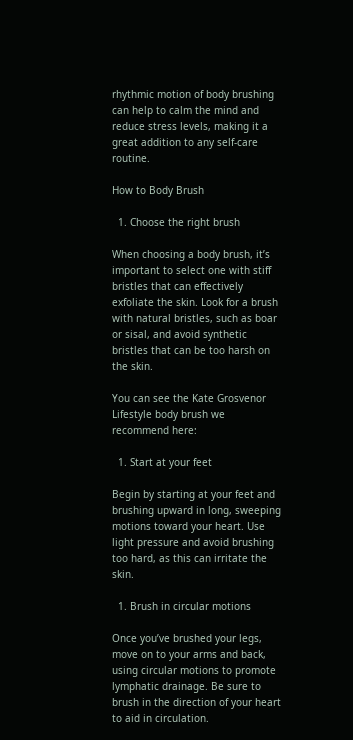rhythmic motion of body brushing can help to calm the mind and reduce stress levels, making it a great addition to any self-care routine.

How to Body Brush

  1. Choose the right brush

When choosing a body brush, it’s important to select one with stiff bristles that can effectively exfoliate the skin. Look for a brush with natural bristles, such as boar or sisal, and avoid synthetic bristles that can be too harsh on the skin.

You can see the Kate Grosvenor Lifestyle body brush we recommend here:

  1. Start at your feet

Begin by starting at your feet and brushing upward in long, sweeping motions toward your heart. Use light pressure and avoid brushing too hard, as this can irritate the skin.

  1. Brush in circular motions

Once you’ve brushed your legs, move on to your arms and back, using circular motions to promote lymphatic drainage. Be sure to brush in the direction of your heart to aid in circulation.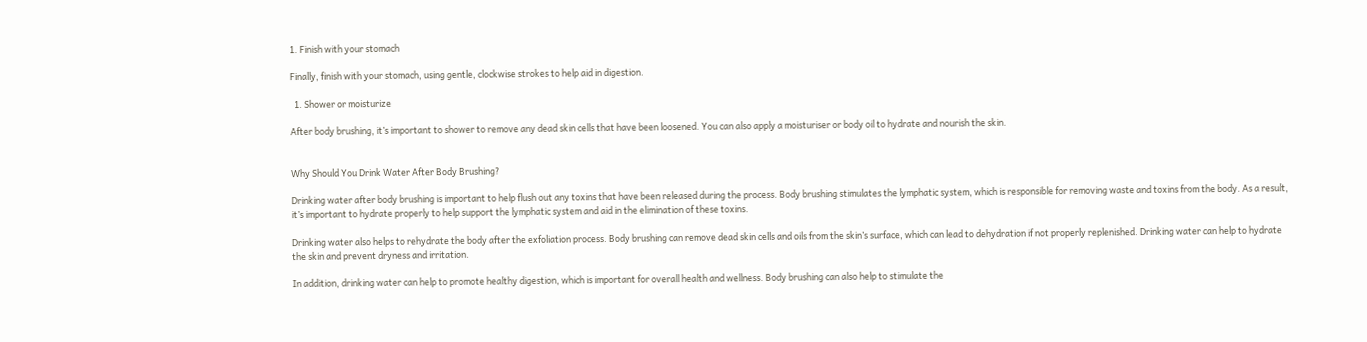1. Finish with your stomach

Finally, finish with your stomach, using gentle, clockwise strokes to help aid in digestion.

  1. Shower or moisturize

After body brushing, it’s important to shower to remove any dead skin cells that have been loosened. You can also apply a moisturiser or body oil to hydrate and nourish the skin.


Why Should You Drink Water After Body Brushing?

Drinking water after body brushing is important to help flush out any toxins that have been released during the process. Body brushing stimulates the lymphatic system, which is responsible for removing waste and toxins from the body. As a result, it’s important to hydrate properly to help support the lymphatic system and aid in the elimination of these toxins.

Drinking water also helps to rehydrate the body after the exfoliation process. Body brushing can remove dead skin cells and oils from the skin’s surface, which can lead to dehydration if not properly replenished. Drinking water can help to hydrate the skin and prevent dryness and irritation.

In addition, drinking water can help to promote healthy digestion, which is important for overall health and wellness. Body brushing can also help to stimulate the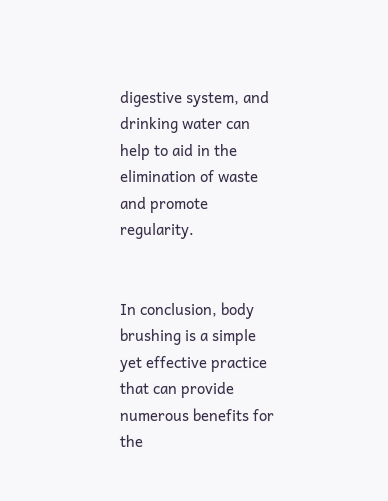digestive system, and drinking water can help to aid in the elimination of waste and promote regularity.


In conclusion, body brushing is a simple yet effective practice that can provide numerous benefits for the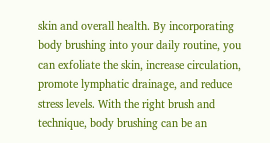skin and overall health. By incorporating body brushing into your daily routine, you can exfoliate the skin, increase circulation, promote lymphatic drainage, and reduce stress levels. With the right brush and technique, body brushing can be an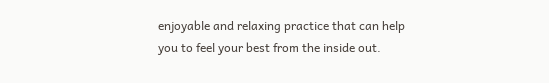enjoyable and relaxing practice that can help you to feel your best from the inside out.